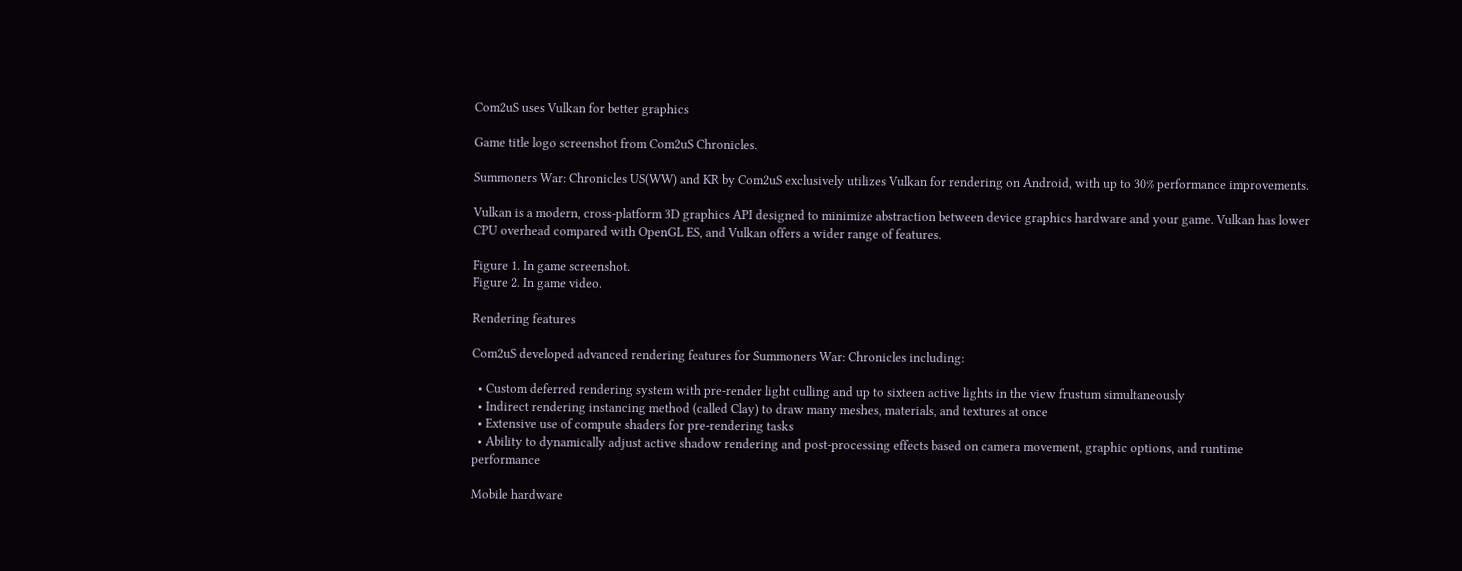Com2uS uses Vulkan for better graphics

Game title logo screenshot from Com2uS Chronicles.

Summoners War: Chronicles US(WW) and KR by Com2uS exclusively utilizes Vulkan for rendering on Android, with up to 30% performance improvements.

Vulkan is a modern, cross-platform 3D graphics API designed to minimize abstraction between device graphics hardware and your game. Vulkan has lower CPU overhead compared with OpenGL ES, and Vulkan offers a wider range of features.

Figure 1. In game screenshot.
Figure 2. In game video.

Rendering features

Com2uS developed advanced rendering features for Summoners War: Chronicles including:

  • Custom deferred rendering system with pre-render light culling and up to sixteen active lights in the view frustum simultaneously
  • Indirect rendering instancing method (called Clay) to draw many meshes, materials, and textures at once
  • Extensive use of compute shaders for pre-rendering tasks
  • Ability to dynamically adjust active shadow rendering and post-processing effects based on camera movement, graphic options, and runtime performance

Mobile hardware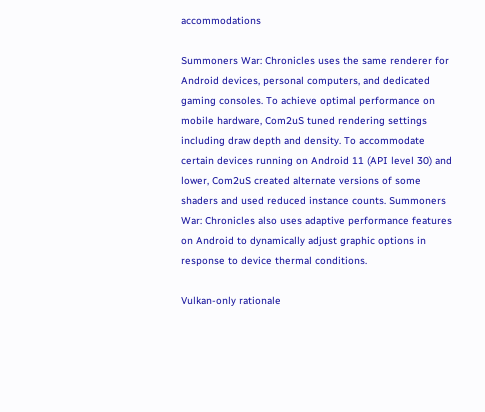accommodations

Summoners War: Chronicles uses the same renderer for Android devices, personal computers, and dedicated gaming consoles. To achieve optimal performance on mobile hardware, Com2uS tuned rendering settings including draw depth and density. To accommodate certain devices running on Android 11 (API level 30) and lower, Com2uS created alternate versions of some shaders and used reduced instance counts. Summoners War: Chronicles also uses adaptive performance features on Android to dynamically adjust graphic options in response to device thermal conditions.

Vulkan-only rationale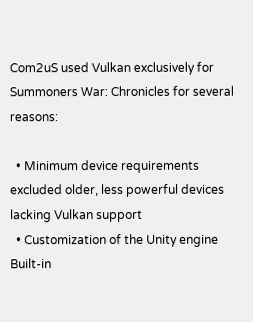Com2uS used Vulkan exclusively for Summoners War: Chronicles for several reasons:

  • Minimum device requirements excluded older, less powerful devices lacking Vulkan support
  • Customization of the Unity engine Built-in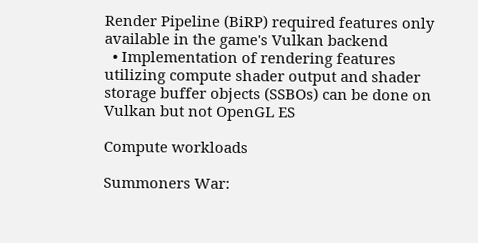Render Pipeline (BiRP) required features only available in the game's Vulkan backend
  • Implementation of rendering features utilizing compute shader output and shader storage buffer objects (SSBOs) can be done on Vulkan but not OpenGL ES

Compute workloads

Summoners War: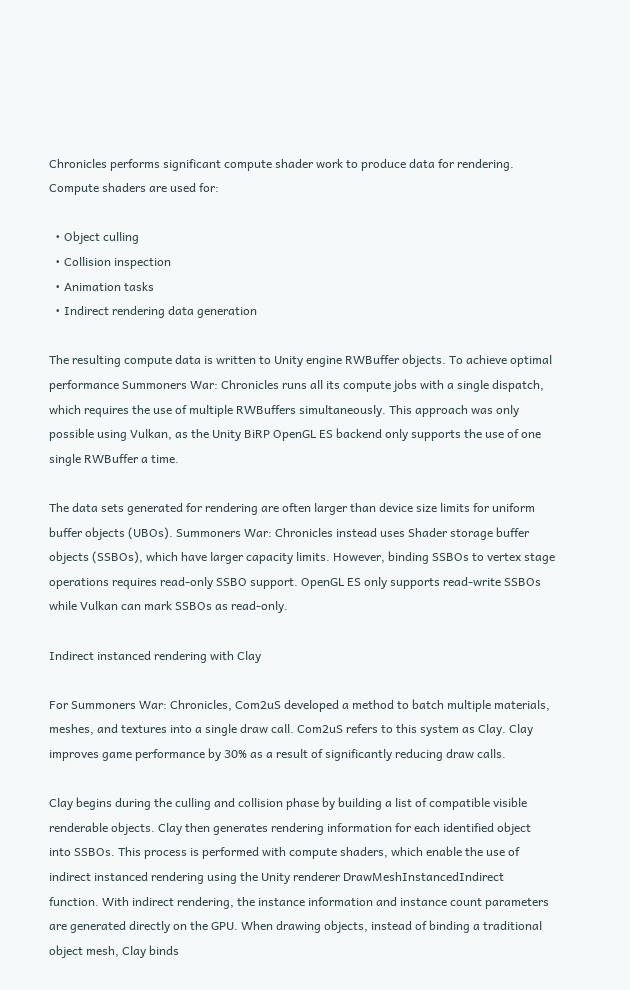Chronicles performs significant compute shader work to produce data for rendering. Compute shaders are used for:

  • Object culling
  • Collision inspection
  • Animation tasks
  • Indirect rendering data generation

The resulting compute data is written to Unity engine RWBuffer objects. To achieve optimal performance Summoners War: Chronicles runs all its compute jobs with a single dispatch, which requires the use of multiple RWBuffers simultaneously. This approach was only possible using Vulkan, as the Unity BiRP OpenGL ES backend only supports the use of one single RWBuffer a time.

The data sets generated for rendering are often larger than device size limits for uniform buffer objects (UBOs). Summoners War: Chronicles instead uses Shader storage buffer objects (SSBOs), which have larger capacity limits. However, binding SSBOs to vertex stage operations requires read-only SSBO support. OpenGL ES only supports read-write SSBOs while Vulkan can mark SSBOs as read-only.

Indirect instanced rendering with Clay

For Summoners War: Chronicles, Com2uS developed a method to batch multiple materials, meshes, and textures into a single draw call. Com2uS refers to this system as Clay. Clay improves game performance by 30% as a result of significantly reducing draw calls.

Clay begins during the culling and collision phase by building a list of compatible visible renderable objects. Clay then generates rendering information for each identified object into SSBOs. This process is performed with compute shaders, which enable the use of indirect instanced rendering using the Unity renderer DrawMeshInstancedIndirect function. With indirect rendering, the instance information and instance count parameters are generated directly on the GPU. When drawing objects, instead of binding a traditional object mesh, Clay binds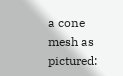a cone mesh as pictured: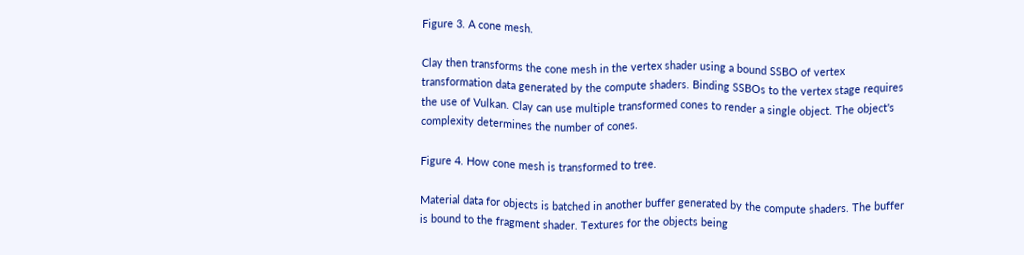Figure 3. A cone mesh.

Clay then transforms the cone mesh in the vertex shader using a bound SSBO of vertex transformation data generated by the compute shaders. Binding SSBOs to the vertex stage requires the use of Vulkan. Clay can use multiple transformed cones to render a single object. The object's complexity determines the number of cones.

Figure 4. How cone mesh is transformed to tree.

Material data for objects is batched in another buffer generated by the compute shaders. The buffer is bound to the fragment shader. Textures for the objects being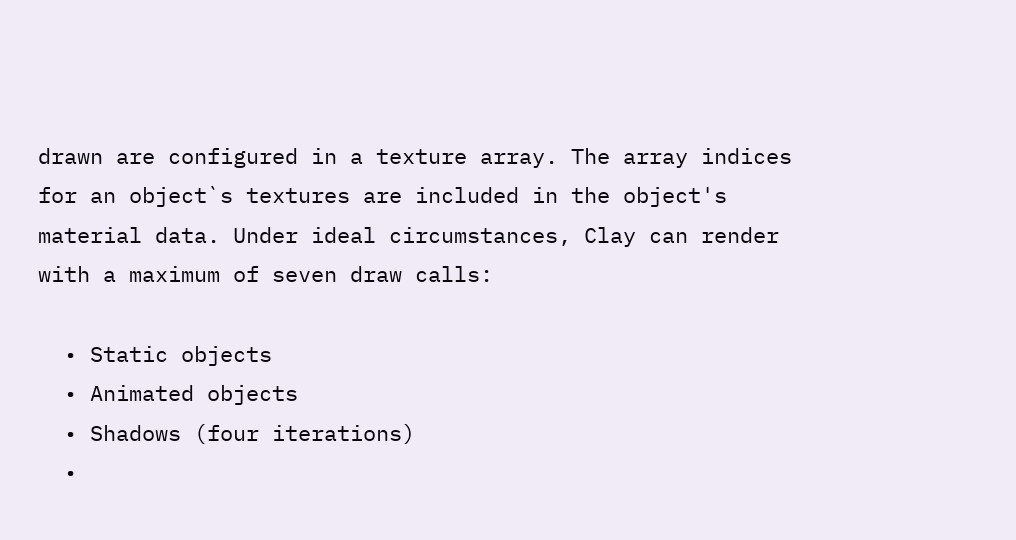drawn are configured in a texture array. The array indices for an object`s textures are included in the object's material data. Under ideal circumstances, Clay can render with a maximum of seven draw calls:

  • Static objects
  • Animated objects
  • Shadows (four iterations)
  •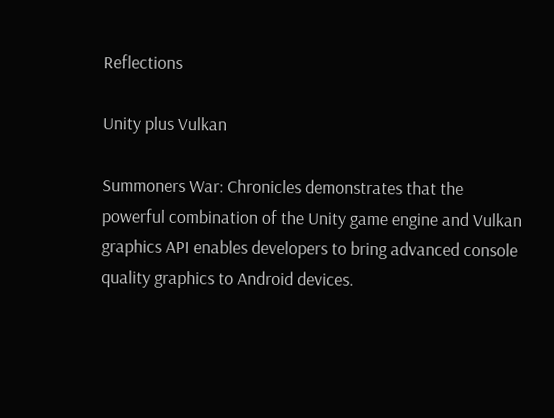Reflections

Unity plus Vulkan

Summoners War: Chronicles demonstrates that the powerful combination of the Unity game engine and Vulkan graphics API enables developers to bring advanced console quality graphics to Android devices.